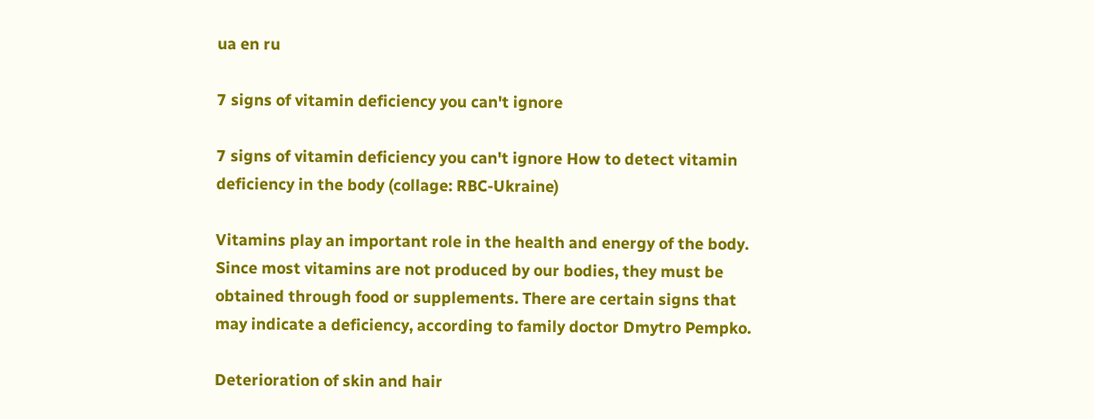ua en ru

7 signs of vitamin deficiency you can't ignore

7 signs of vitamin deficiency you can't ignore How to detect vitamin deficiency in the body (collage: RBC-Ukraine)

Vitamins play an important role in the health and energy of the body. Since most vitamins are not produced by our bodies, they must be obtained through food or supplements. There are certain signs that may indicate a deficiency, according to family doctor Dmytro Pempko.

Deterioration of skin and hair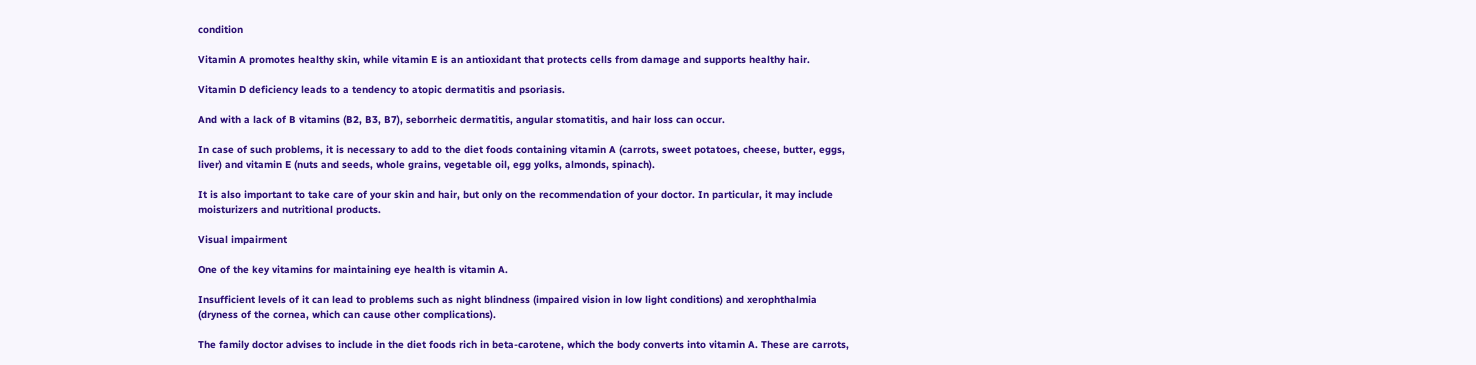condition

Vitamin A promotes healthy skin, while vitamin E is an antioxidant that protects cells from damage and supports healthy hair.

Vitamin D deficiency leads to a tendency to atopic dermatitis and psoriasis.

And with a lack of B vitamins (B2, B3, B7), seborrheic dermatitis, angular stomatitis, and hair loss can occur.

In case of such problems, it is necessary to add to the diet foods containing vitamin A (carrots, sweet potatoes, cheese, butter, eggs, liver) and vitamin E (nuts and seeds, whole grains, vegetable oil, egg yolks, almonds, spinach).

It is also important to take care of your skin and hair, but only on the recommendation of your doctor. In particular, it may include moisturizers and nutritional products.

Visual impairment

One of the key vitamins for maintaining eye health is vitamin A.

Insufficient levels of it can lead to problems such as night blindness (impaired vision in low light conditions) and xerophthalmia (dryness of the cornea, which can cause other complications).

The family doctor advises to include in the diet foods rich in beta-carotene, which the body converts into vitamin A. These are carrots,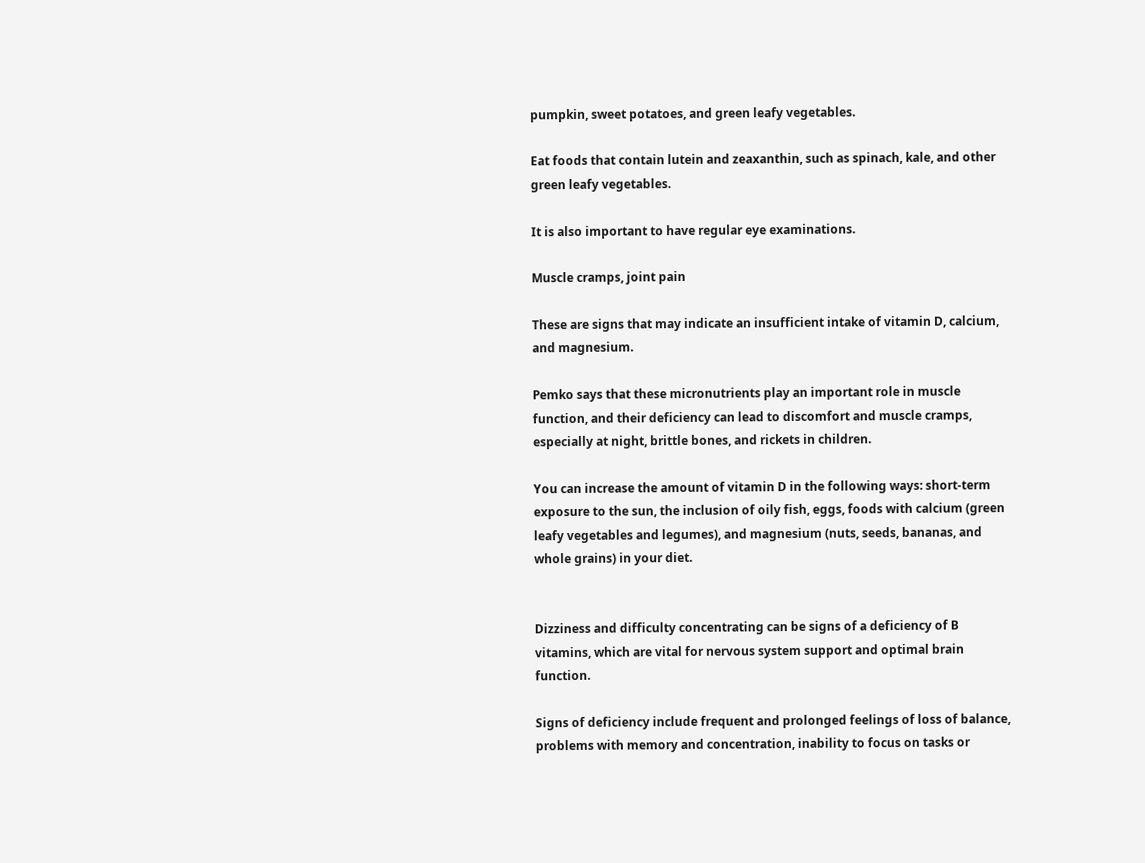pumpkin, sweet potatoes, and green leafy vegetables.

Eat foods that contain lutein and zeaxanthin, such as spinach, kale, and other green leafy vegetables.

It is also important to have regular eye examinations.

Muscle cramps, joint pain

These are signs that may indicate an insufficient intake of vitamin D, calcium, and magnesium.

Pemko says that these micronutrients play an important role in muscle function, and their deficiency can lead to discomfort and muscle cramps, especially at night, brittle bones, and rickets in children.

You can increase the amount of vitamin D in the following ways: short-term exposure to the sun, the inclusion of oily fish, eggs, foods with calcium (green leafy vegetables and legumes), and magnesium (nuts, seeds, bananas, and whole grains) in your diet.


Dizziness and difficulty concentrating can be signs of a deficiency of B vitamins, which are vital for nervous system support and optimal brain function.

Signs of deficiency include frequent and prolonged feelings of loss of balance, problems with memory and concentration, inability to focus on tasks or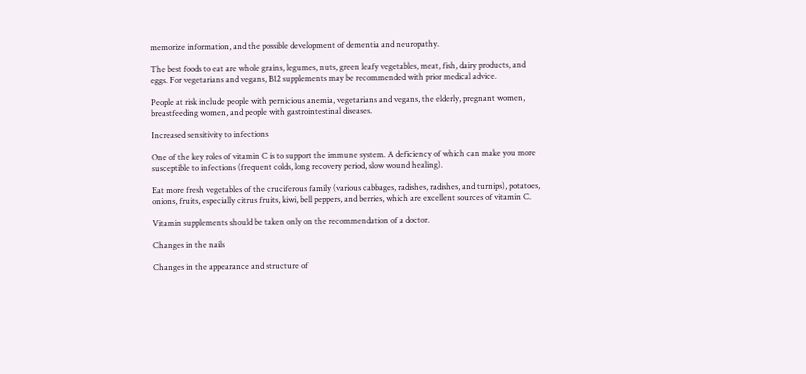memorize information, and the possible development of dementia and neuropathy.

The best foods to eat are whole grains, legumes, nuts, green leafy vegetables, meat, fish, dairy products, and eggs. For vegetarians and vegans, B12 supplements may be recommended with prior medical advice.

People at risk include people with pernicious anemia, vegetarians and vegans, the elderly, pregnant women, breastfeeding women, and people with gastrointestinal diseases.

Increased sensitivity to infections

One of the key roles of vitamin C is to support the immune system. A deficiency of which can make you more susceptible to infections (frequent colds, long recovery period, slow wound healing).

Eat more fresh vegetables of the cruciferous family (various cabbages, radishes, radishes, and turnips), potatoes, onions, fruits, especially citrus fruits, kiwi, bell peppers, and berries, which are excellent sources of vitamin C.

Vitamin supplements should be taken only on the recommendation of a doctor.

Changes in the nails

Changes in the appearance and structure of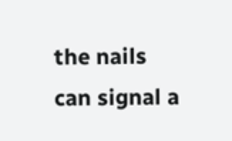the nails can signal a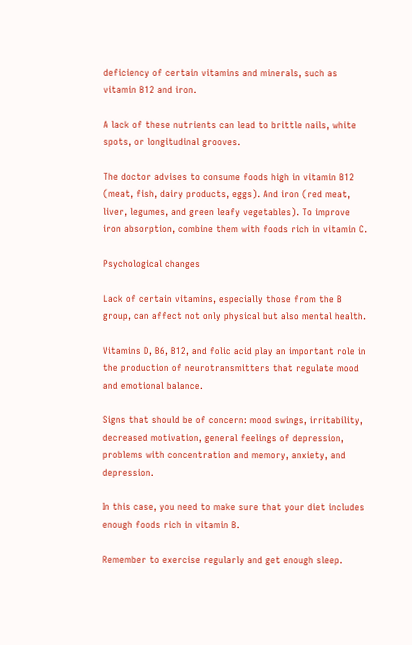deficiency of certain vitamins and minerals, such as vitamin B12 and iron.

A lack of these nutrients can lead to brittle nails, white spots, or longitudinal grooves.

The doctor advises to consume foods high in vitamin B12 (meat, fish, dairy products, eggs). And iron (red meat, liver, legumes, and green leafy vegetables). To improve iron absorption, combine them with foods rich in vitamin C.

Psychological changes

Lack of certain vitamins, especially those from the B group, can affect not only physical but also mental health.

Vitamins D, B6, B12, and folic acid play an important role in the production of neurotransmitters that regulate mood and emotional balance.

Signs that should be of concern: mood swings, irritability, decreased motivation, general feelings of depression, problems with concentration and memory, anxiety, and depression.

In this case, you need to make sure that your diet includes enough foods rich in vitamin B.

Remember to exercise regularly and get enough sleep.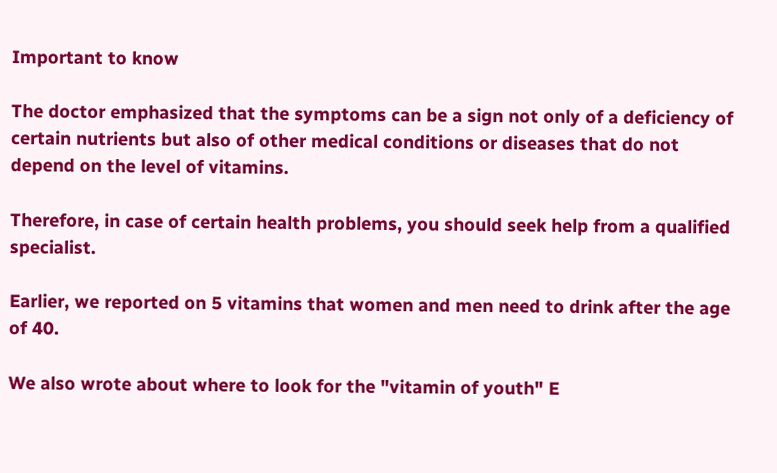Important to know

The doctor emphasized that the symptoms can be a sign not only of a deficiency of certain nutrients but also of other medical conditions or diseases that do not depend on the level of vitamins.

Therefore, in case of certain health problems, you should seek help from a qualified specialist.

Earlier, we reported on 5 vitamins that women and men need to drink after the age of 40.

We also wrote about where to look for the "vitamin of youth" E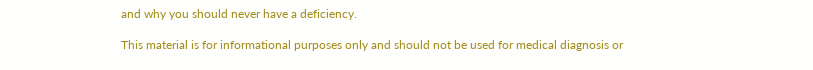and why you should never have a deficiency.

This material is for informational purposes only and should not be used for medical diagnosis or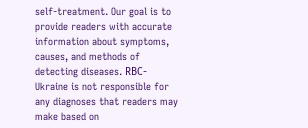self-treatment. Our goal is to provide readers with accurate information about symptoms, causes, and methods of detecting diseases. RBС-Ukraine is not responsible for any diagnoses that readers may make based on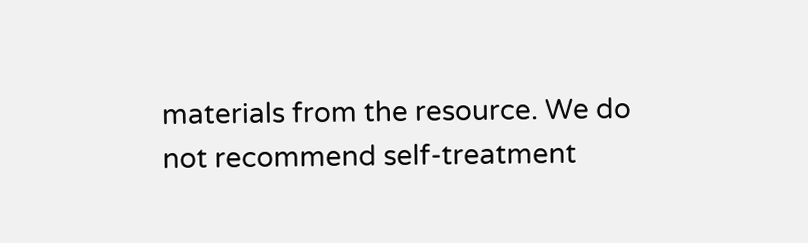materials from the resource. We do not recommend self-treatment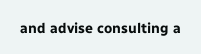and advise consulting a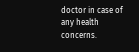doctor in case of any health concerns.